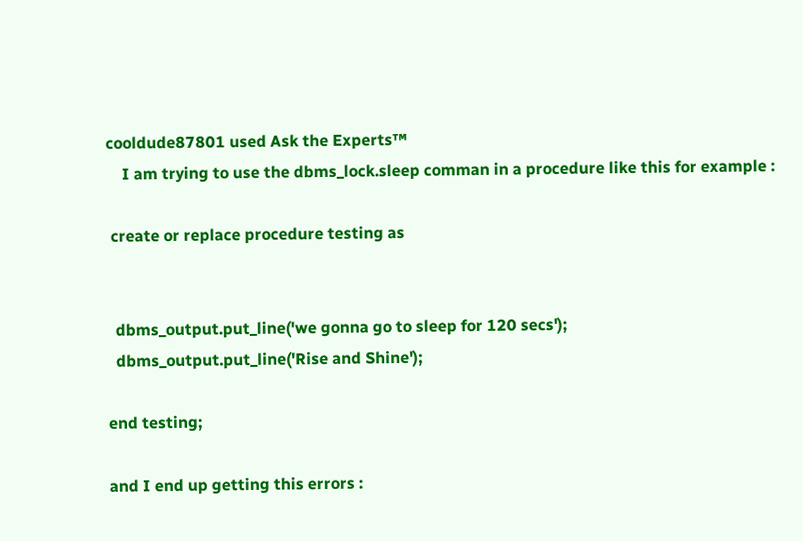cooldude87801 used Ask the Experts™
    I am trying to use the dbms_lock.sleep comman in a procedure like this for example :

 create or replace procedure testing as


  dbms_output.put_line('we gonna go to sleep for 120 secs');
  dbms_output.put_line('Rise and Shine');

end testing;

and I end up getting this errors :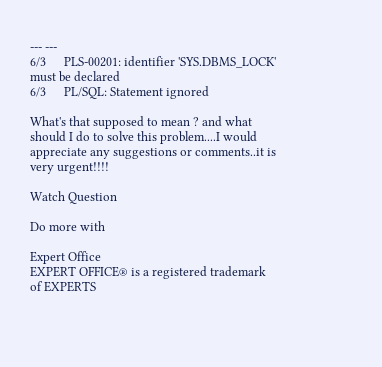--- ---
6/3      PLS-00201: identifier 'SYS.DBMS_LOCK' must be declared
6/3      PL/SQL: Statement ignored

What's that supposed to mean ? and what should I do to solve this problem....I would appreciate any suggestions or comments..it is very urgent!!!!

Watch Question

Do more with

Expert Office
EXPERT OFFICE® is a registered trademark of EXPERTS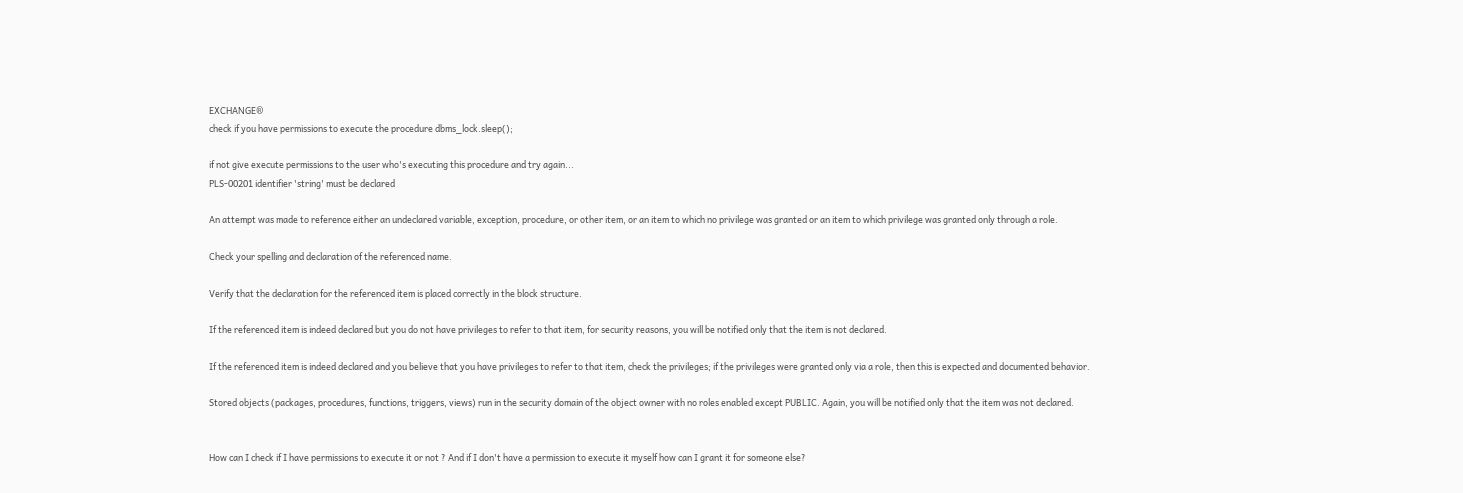EXCHANGE®
check if you have permissions to execute the procedure dbms_lock.sleep();

if not give execute permissions to the user who's executing this procedure and try again...
PLS-00201 identifier 'string' must be declared

An attempt was made to reference either an undeclared variable, exception, procedure, or other item, or an item to which no privilege was granted or an item to which privilege was granted only through a role.

Check your spelling and declaration of the referenced name.

Verify that the declaration for the referenced item is placed correctly in the block structure.

If the referenced item is indeed declared but you do not have privileges to refer to that item, for security reasons, you will be notified only that the item is not declared.

If the referenced item is indeed declared and you believe that you have privileges to refer to that item, check the privileges; if the privileges were granted only via a role, then this is expected and documented behavior.

Stored objects (packages, procedures, functions, triggers, views) run in the security domain of the object owner with no roles enabled except PUBLIC. Again, you will be notified only that the item was not declared.


How can I check if I have permissions to execute it or not ? And if I don't have a permission to execute it myself how can I grant it for someone else?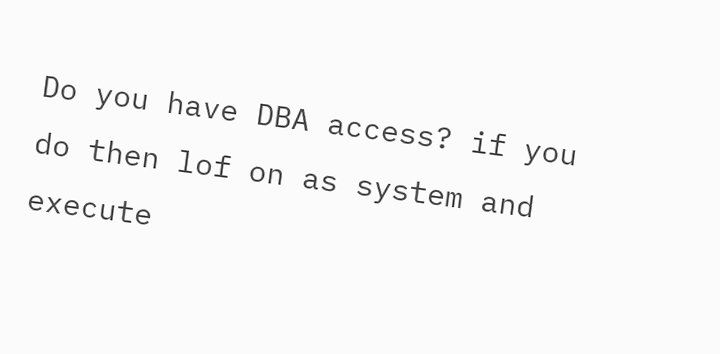Do you have DBA access? if you do then lof on as system and execute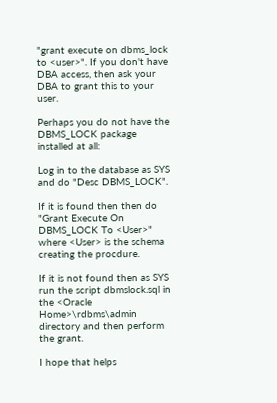"grant execute on dbms_lock to <user>". If you don't have DBA access, then ask your DBA to grant this to your user.

Perhaps you do not have the DBMS_LOCK package installed at all:

Log in to the database as SYS and do "Desc DBMS_LOCK".

If it is found then then do "Grant Execute On DBMS_LOCK To <User>" where <User> is the schema creating the procdure.

If it is not found then as SYS run the script dbmslock.sql in the <Oracle Home>\rdbms\admin directory and then perform the grant.

I hope that helps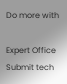Do more with

Expert Office
Submit tech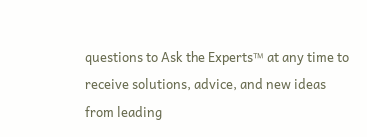questions to Ask the Experts™ at any time to receive solutions, advice, and new ideas from leading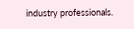industry professionals.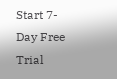Start 7-Day Free Trial